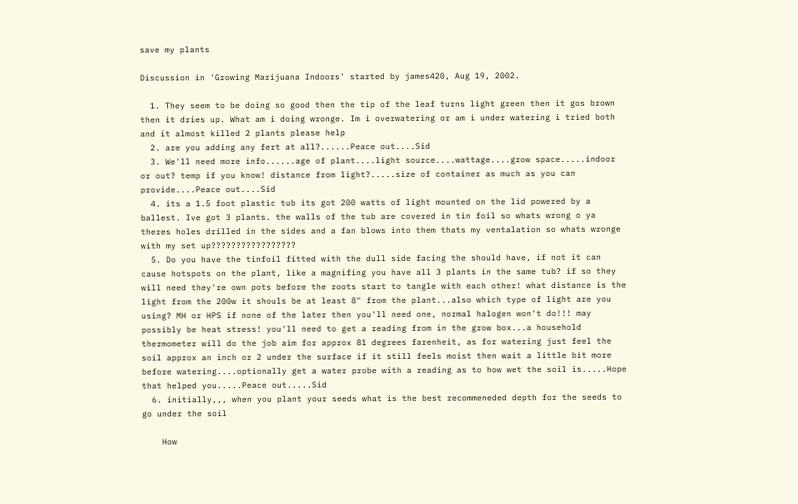save my plants

Discussion in 'Growing Marijuana Indoors' started by james420, Aug 19, 2002.

  1. They seem to be doing so good then the tip of the leaf turns light green then it gos brown then it dries up. What am i doing wronge. Im i overwatering or am i under watering i tried both and it almost killed 2 plants please help
  2. are you adding any fert at all?......Peace out....Sid
  3. We'll need more info......age of plant....light source....wattage....grow space.....indoor or out? temp if you know! distance from light?.....size of container as much as you can provide....Peace out....Sid
  4. its a 1.5 foot plastic tub its got 200 watts of light mounted on the lid powered by a ballest. Ive got 3 plants. the walls of the tub are covered in tin foil so whats wrong o ya theres holes drilled in the sides and a fan blows into them thats my ventalation so whats wronge with my set up?????????????????
  5. Do you have the tinfoil fitted with the dull side facing the should have, if not it can cause hotspots on the plant, like a magnifing you have all 3 plants in the same tub? if so they will need they're own pots before the roots start to tangle with each other! what distance is the light from the 200w it shouls be at least 8" from the plant...also which type of light are you using? MH or HPS if none of the later then you'll need one, normal halogen won't do!!! may possibly be heat stress! you'll need to get a reading from in the grow box...a household thermometer will do the job aim for approx 81 degrees farenheit, as for watering just feel the soil approx an inch or 2 under the surface if it still feels moist then wait a little bit more before watering....optionally get a water probe with a reading as to how wet the soil is.....Hope that helped you.....Peace out.....Sid
  6. initially,,, when you plant your seeds what is the best recommeneded depth for the seeds to go under the soil

    How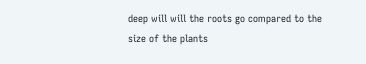deep will will the roots go compared to the size of the plants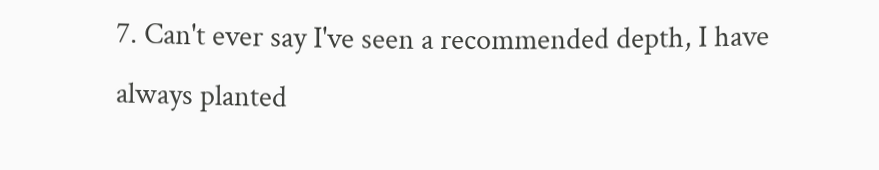7. Can't ever say I've seen a recommended depth, I have always planted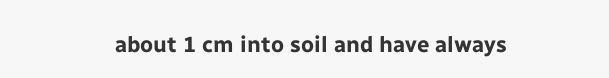about 1 cm into soil and have always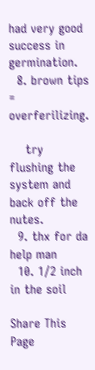had very good success in germination.
  8. brown tips = overferilizing.

    try flushing the system and back off the nutes.
  9. thx for da help man
  10. 1/2 inch in the soil

Share This Page